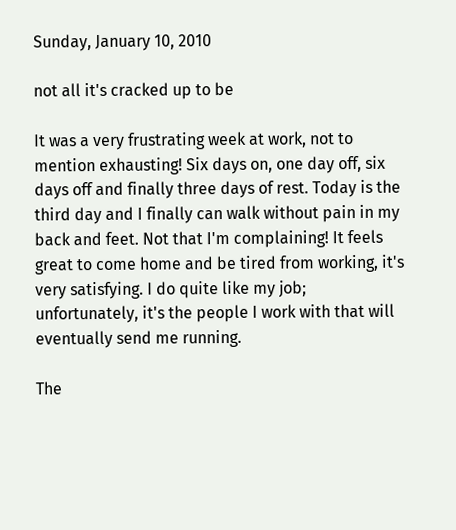Sunday, January 10, 2010

not all it's cracked up to be

It was a very frustrating week at work, not to mention exhausting! Six days on, one day off, six days off and finally three days of rest. Today is the third day and I finally can walk without pain in my back and feet. Not that I'm complaining! It feels great to come home and be tired from working, it's very satisfying. I do quite like my job; unfortunately, it's the people I work with that will eventually send me running.

The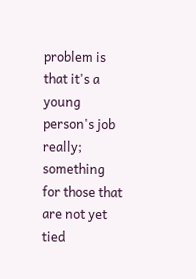problem is that it's a young person's job really; something for those that are not yet tied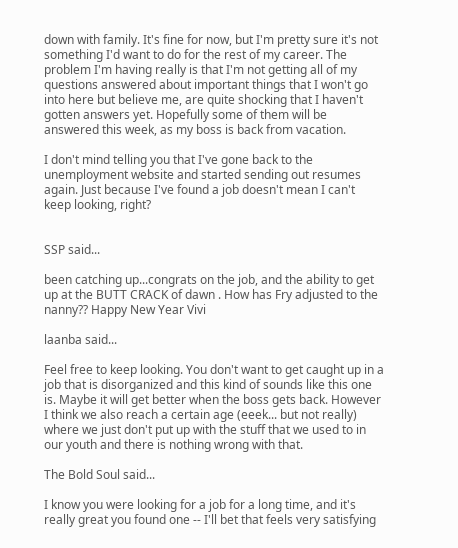down with family. It's fine for now, but I'm pretty sure it's not something I'd want to do for the rest of my career. The problem I'm having really is that I'm not getting all of my questions answered about important things that I won't go into here but believe me, are quite shocking that I haven't gotten answers yet. Hopefully some of them will be answered this week, as my boss is back from vacation.

I don't mind telling you that I've gone back to the unemployment website and started sending out resumes again. Just because I've found a job doesn't mean I can't keep looking, right?


SSP said...

been catching up...congrats on the job, and the ability to get up at the BUTT CRACK of dawn . How has Fry adjusted to the nanny?? Happy New Year Vivi

laanba said...

Feel free to keep looking. You don't want to get caught up in a job that is disorganized and this kind of sounds like this one is. Maybe it will get better when the boss gets back. However I think we also reach a certain age (eeek... but not really) where we just don't put up with the stuff that we used to in our youth and there is nothing wrong with that.

The Bold Soul said...

I know you were looking for a job for a long time, and it's really great you found one -- I'll bet that feels very satisfying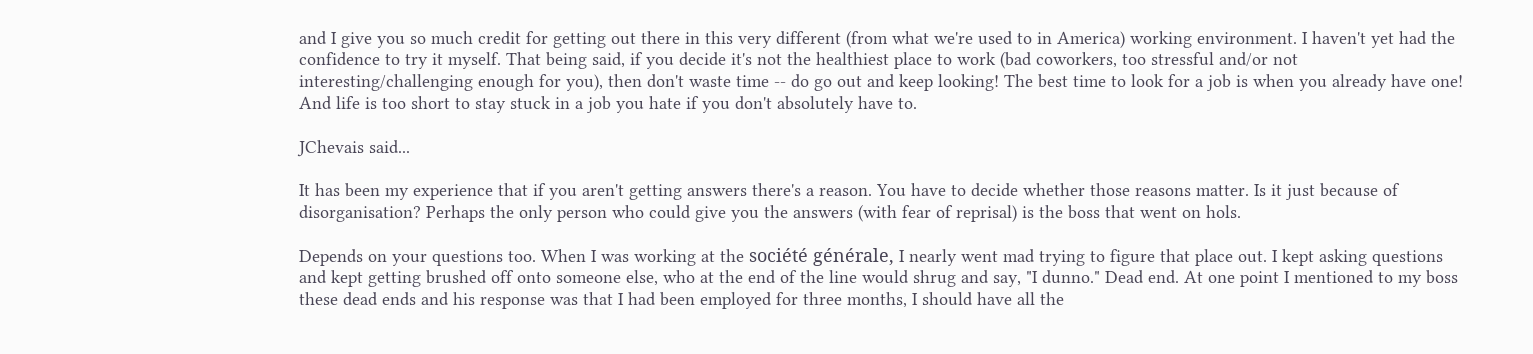and I give you so much credit for getting out there in this very different (from what we're used to in America) working environment. I haven't yet had the confidence to try it myself. That being said, if you decide it's not the healthiest place to work (bad coworkers, too stressful and/or not interesting/challenging enough for you), then don't waste time -- do go out and keep looking! The best time to look for a job is when you already have one! And life is too short to stay stuck in a job you hate if you don't absolutely have to.

JChevais said...

It has been my experience that if you aren't getting answers there's a reason. You have to decide whether those reasons matter. Is it just because of disorganisation? Perhaps the only person who could give you the answers (with fear of reprisal) is the boss that went on hols.

Depends on your questions too. When I was working at the société générale, I nearly went mad trying to figure that place out. I kept asking questions and kept getting brushed off onto someone else, who at the end of the line would shrug and say, "I dunno." Dead end. At one point I mentioned to my boss these dead ends and his response was that I had been employed for three months, I should have all the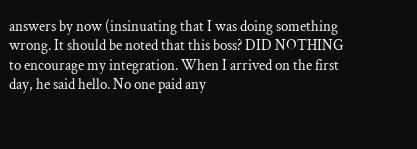answers by now (insinuating that I was doing something wrong. It should be noted that this boss? DID NOTHING to encourage my integration. When I arrived on the first day, he said hello. No one paid any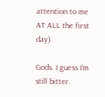attention to me AT ALL the first day).

Gods. I guess I'm still bitter.